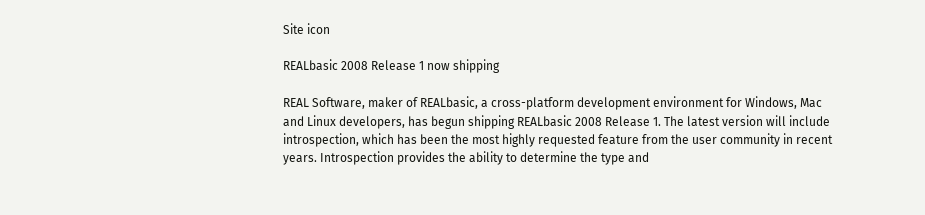Site icon

REALbasic 2008 Release 1 now shipping

REAL Software, maker of REALbasic, a cross-platform development environment for Windows, Mac and Linux developers, has begun shipping REALbasic 2008 Release 1. The latest version will include introspection, which has been the most highly requested feature from the user community in recent years. Introspection provides the ability to determine the type and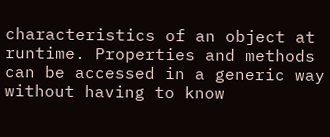characteristics of an object at runtime. Properties and methods can be accessed in a generic way without having to know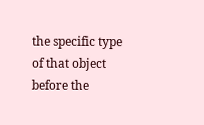the specific type of that object before the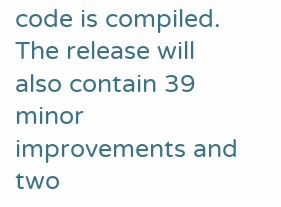code is compiled. The release will also contain 39 minor improvements and two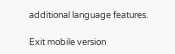additional language features.

Exit mobile version